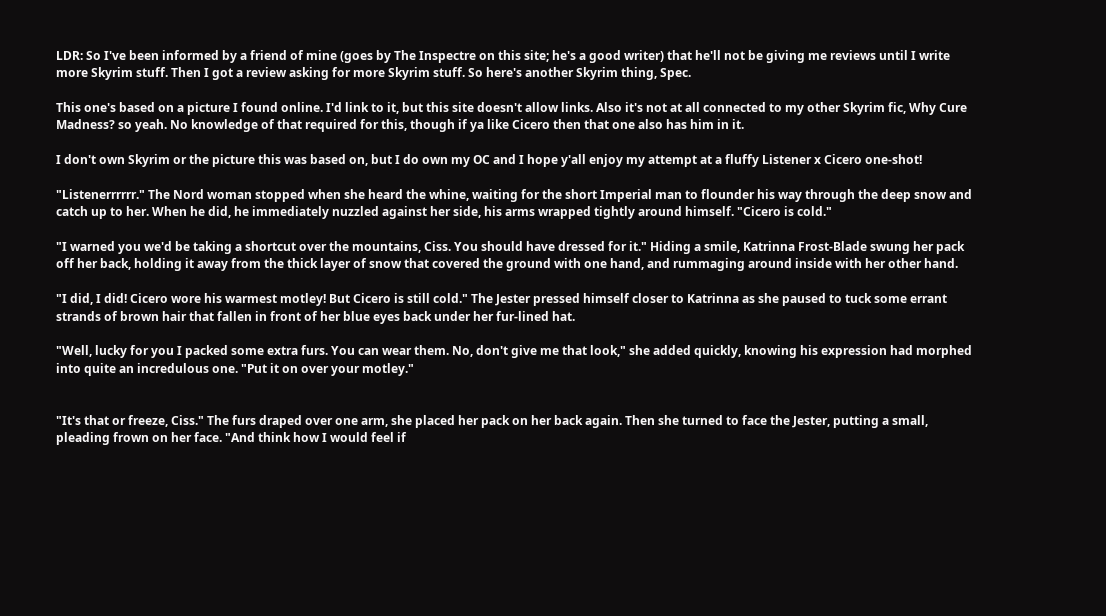LDR: So I've been informed by a friend of mine (goes by The Inspectre on this site; he's a good writer) that he'll not be giving me reviews until I write more Skyrim stuff. Then I got a review asking for more Skyrim stuff. So here's another Skyrim thing, Spec.

This one's based on a picture I found online. I'd link to it, but this site doesn't allow links. Also it's not at all connected to my other Skyrim fic, Why Cure Madness? so yeah. No knowledge of that required for this, though if ya like Cicero then that one also has him in it.

I don't own Skyrim or the picture this was based on, but I do own my OC and I hope y'all enjoy my attempt at a fluffy Listener x Cicero one-shot!

"Listenerrrrrr." The Nord woman stopped when she heard the whine, waiting for the short Imperial man to flounder his way through the deep snow and catch up to her. When he did, he immediately nuzzled against her side, his arms wrapped tightly around himself. "Cicero is cold."

"I warned you we'd be taking a shortcut over the mountains, Ciss. You should have dressed for it." Hiding a smile, Katrinna Frost-Blade swung her pack off her back, holding it away from the thick layer of snow that covered the ground with one hand, and rummaging around inside with her other hand.

"I did, I did! Cicero wore his warmest motley! But Cicero is still cold." The Jester pressed himself closer to Katrinna as she paused to tuck some errant strands of brown hair that fallen in front of her blue eyes back under her fur-lined hat.

"Well, lucky for you I packed some extra furs. You can wear them. No, don't give me that look," she added quickly, knowing his expression had morphed into quite an incredulous one. "Put it on over your motley."


"It's that or freeze, Ciss." The furs draped over one arm, she placed her pack on her back again. Then she turned to face the Jester, putting a small, pleading frown on her face. "And think how I would feel if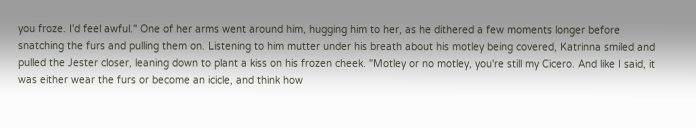you froze. I'd feel awful." One of her arms went around him, hugging him to her, as he dithered a few moments longer before snatching the furs and pulling them on. Listening to him mutter under his breath about his motley being covered, Katrinna smiled and pulled the Jester closer, leaning down to plant a kiss on his frozen cheek. "Motley or no motley, you're still my Cicero. And like I said, it was either wear the furs or become an icicle, and think how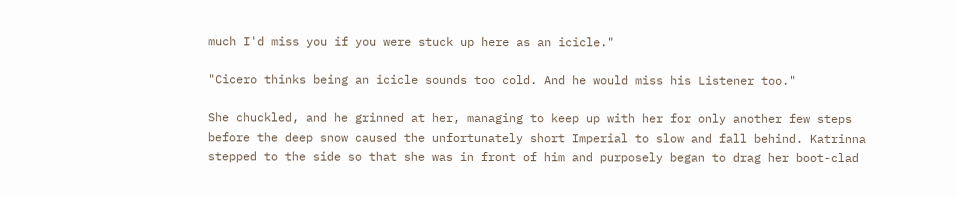much I'd miss you if you were stuck up here as an icicle."

"Cicero thinks being an icicle sounds too cold. And he would miss his Listener too."

She chuckled, and he grinned at her, managing to keep up with her for only another few steps before the deep snow caused the unfortunately short Imperial to slow and fall behind. Katrinna stepped to the side so that she was in front of him and purposely began to drag her boot-clad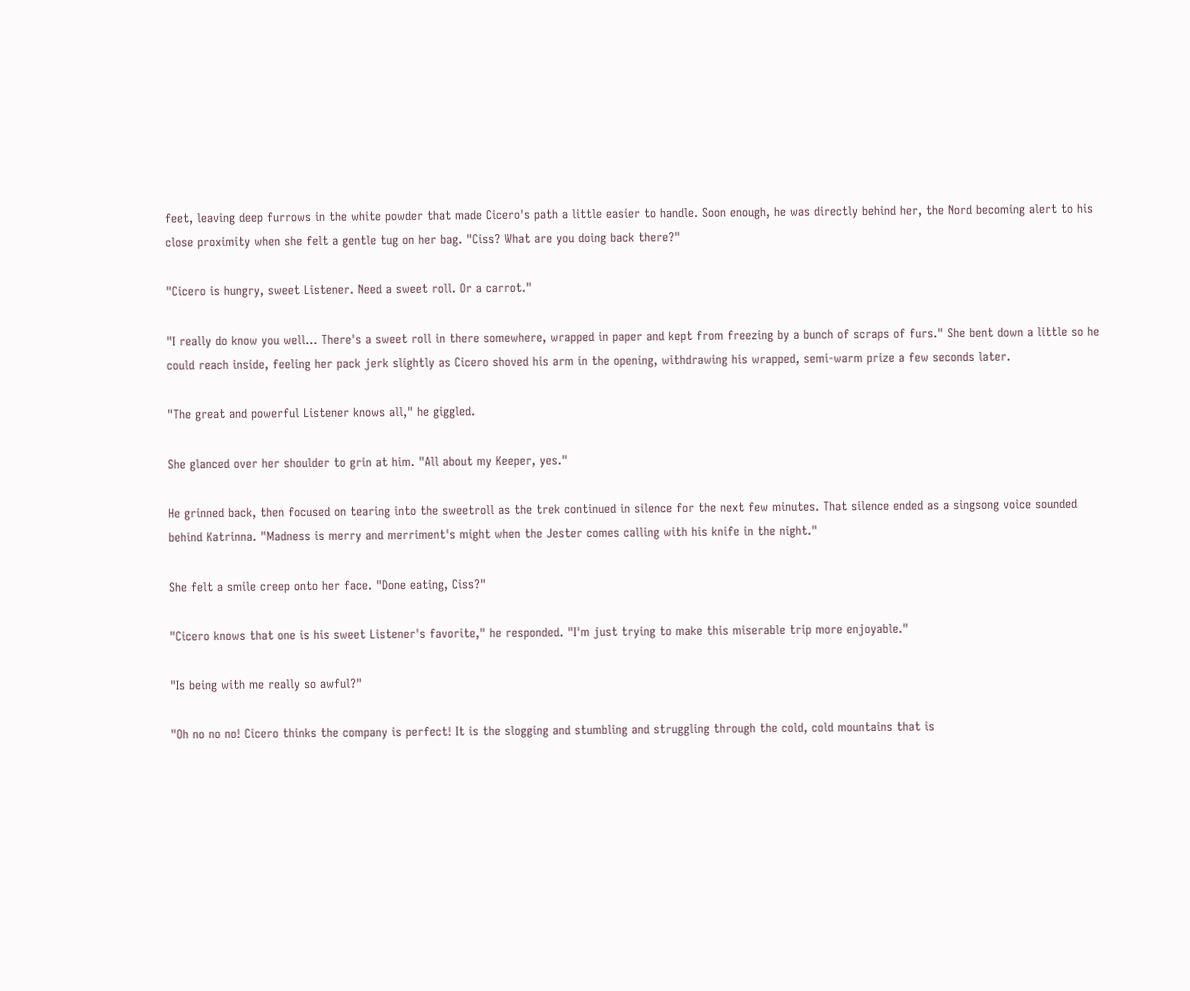feet, leaving deep furrows in the white powder that made Cicero's path a little easier to handle. Soon enough, he was directly behind her, the Nord becoming alert to his close proximity when she felt a gentle tug on her bag. "Ciss? What are you doing back there?"

"Cicero is hungry, sweet Listener. Need a sweet roll. Or a carrot."

"I really do know you well... There's a sweet roll in there somewhere, wrapped in paper and kept from freezing by a bunch of scraps of furs." She bent down a little so he could reach inside, feeling her pack jerk slightly as Cicero shoved his arm in the opening, withdrawing his wrapped, semi-warm prize a few seconds later.

"The great and powerful Listener knows all," he giggled.

She glanced over her shoulder to grin at him. "All about my Keeper, yes."

He grinned back, then focused on tearing into the sweetroll as the trek continued in silence for the next few minutes. That silence ended as a singsong voice sounded behind Katrinna. "Madness is merry and merriment's might when the Jester comes calling with his knife in the night."

She felt a smile creep onto her face. "Done eating, Ciss?"

"Cicero knows that one is his sweet Listener's favorite," he responded. "I'm just trying to make this miserable trip more enjoyable."

"Is being with me really so awful?"

"Oh no no no! Cicero thinks the company is perfect! It is the slogging and stumbling and struggling through the cold, cold mountains that is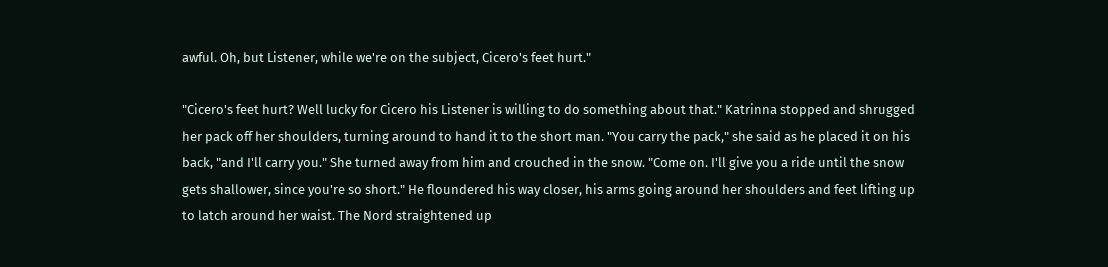awful. Oh, but Listener, while we're on the subject, Cicero's feet hurt."

"Cicero's feet hurt? Well lucky for Cicero his Listener is willing to do something about that." Katrinna stopped and shrugged her pack off her shoulders, turning around to hand it to the short man. "You carry the pack," she said as he placed it on his back, "and I'll carry you." She turned away from him and crouched in the snow. "Come on. I'll give you a ride until the snow gets shallower, since you're so short." He floundered his way closer, his arms going around her shoulders and feet lifting up to latch around her waist. The Nord straightened up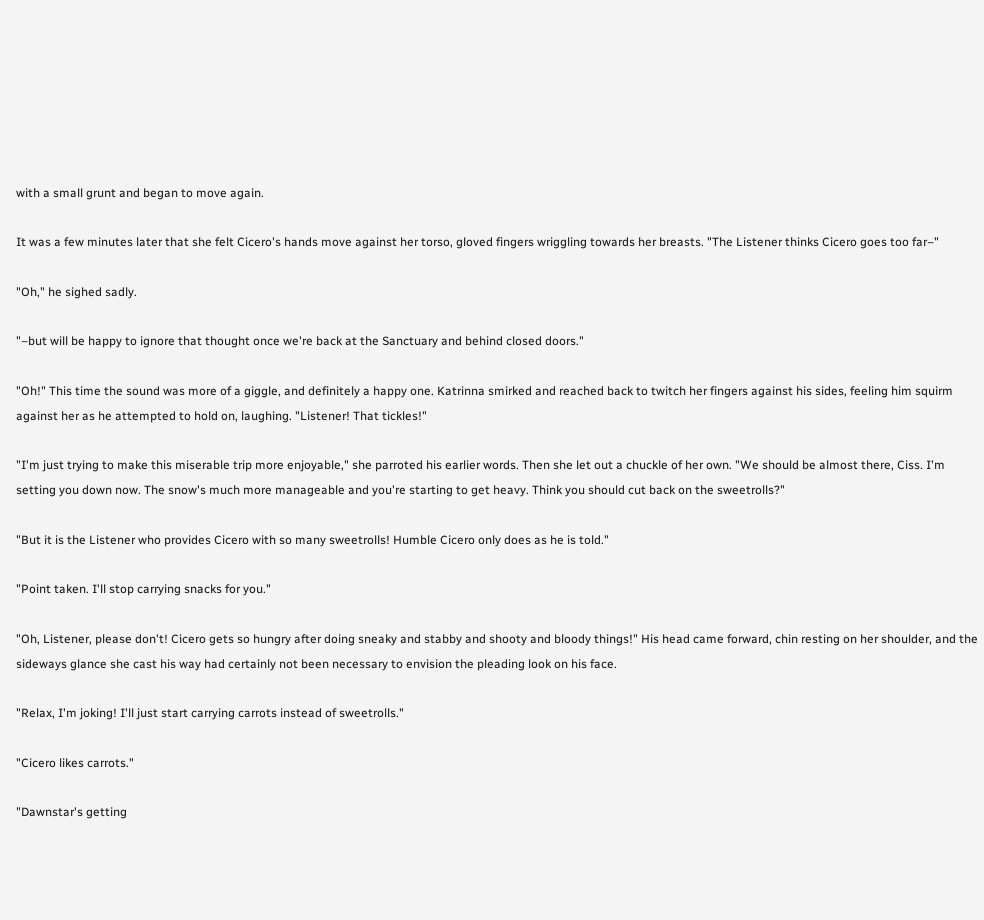with a small grunt and began to move again.

It was a few minutes later that she felt Cicero's hands move against her torso, gloved fingers wriggling towards her breasts. "The Listener thinks Cicero goes too far–"

"Oh," he sighed sadly.

"–but will be happy to ignore that thought once we're back at the Sanctuary and behind closed doors."

"Oh!" This time the sound was more of a giggle, and definitely a happy one. Katrinna smirked and reached back to twitch her fingers against his sides, feeling him squirm against her as he attempted to hold on, laughing. "Listener! That tickles!"

"I'm just trying to make this miserable trip more enjoyable," she parroted his earlier words. Then she let out a chuckle of her own. "We should be almost there, Ciss. I'm setting you down now. The snow's much more manageable and you're starting to get heavy. Think you should cut back on the sweetrolls?"

"But it is the Listener who provides Cicero with so many sweetrolls! Humble Cicero only does as he is told."

"Point taken. I'll stop carrying snacks for you."

"Oh, Listener, please don't! Cicero gets so hungry after doing sneaky and stabby and shooty and bloody things!" His head came forward, chin resting on her shoulder, and the sideways glance she cast his way had certainly not been necessary to envision the pleading look on his face.

"Relax, I'm joking! I'll just start carrying carrots instead of sweetrolls."

"Cicero likes carrots."

"Dawnstar's getting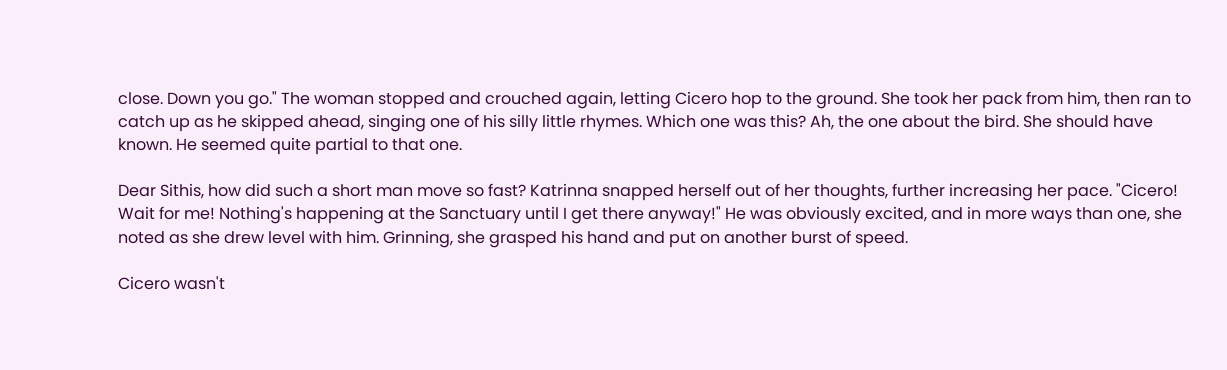close. Down you go." The woman stopped and crouched again, letting Cicero hop to the ground. She took her pack from him, then ran to catch up as he skipped ahead, singing one of his silly little rhymes. Which one was this? Ah, the one about the bird. She should have known. He seemed quite partial to that one.

Dear Sithis, how did such a short man move so fast? Katrinna snapped herself out of her thoughts, further increasing her pace. "Cicero! Wait for me! Nothing's happening at the Sanctuary until I get there anyway!" He was obviously excited, and in more ways than one, she noted as she drew level with him. Grinning, she grasped his hand and put on another burst of speed.

Cicero wasn't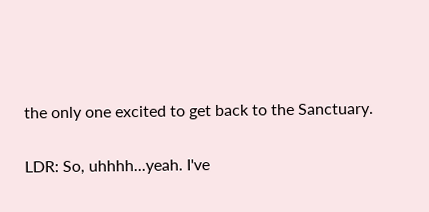the only one excited to get back to the Sanctuary.

LDR: So, uhhhh...yeah. I've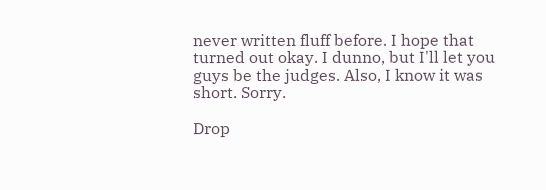never written fluff before. I hope that turned out okay. I dunno, but I'll let you guys be the judges. Also, I know it was short. Sorry.

Drop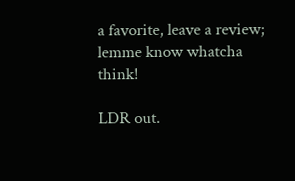a favorite, leave a review; lemme know whatcha think!

LDR out.